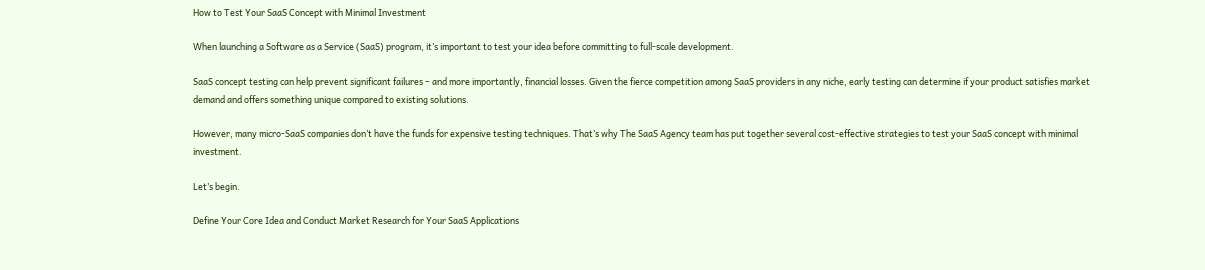How to Test Your SaaS Concept with Minimal Investment

When launching a Software as a Service (SaaS) program, it’s important to test your idea before committing to full-scale development.

SaaS concept testing can help prevent significant failures – and more importantly, financial losses. Given the fierce competition among SaaS providers in any niche, early testing can determine if your product satisfies market demand and offers something unique compared to existing solutions.

However, many micro-SaaS companies don’t have the funds for expensive testing techniques. That’s why The SaaS Agency team has put together several cost-effective strategies to test your SaaS concept with minimal investment.

Let’s begin.

Define Your Core Idea and Conduct Market Research for Your SaaS Applications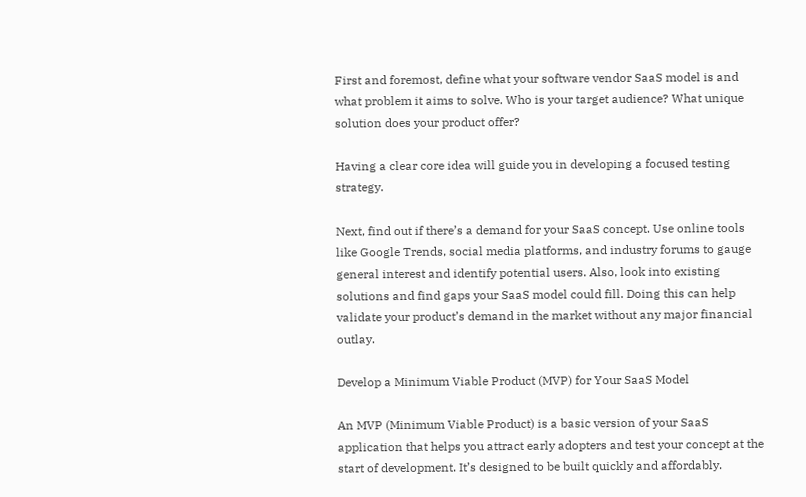First and foremost, define what your software vendor SaaS model is and what problem it aims to solve. Who is your target audience? What unique solution does your product offer?

Having a clear core idea will guide you in developing a focused testing strategy.

Next, find out if there’s a demand for your SaaS concept. Use online tools like Google Trends, social media platforms, and industry forums to gauge general interest and identify potential users. Also, look into existing solutions and find gaps your SaaS model could fill. Doing this can help validate your product’s demand in the market without any major financial outlay.

Develop a Minimum Viable Product (MVP) for Your SaaS Model

An MVP (Minimum Viable Product) is a basic version of your SaaS application that helps you attract early adopters and test your concept at the start of development. It’s designed to be built quickly and affordably.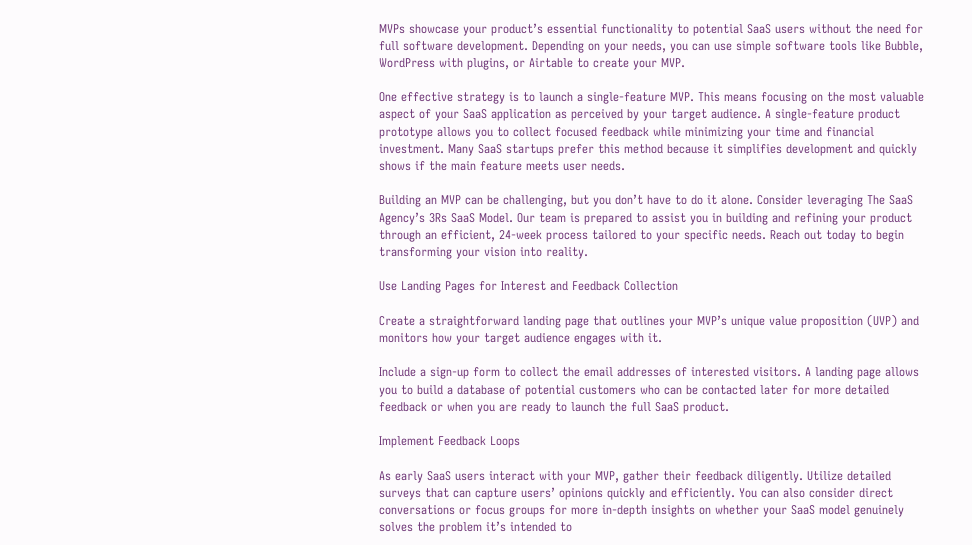MVPs showcase your product’s essential functionality to potential SaaS users without the need for full software development. Depending on your needs, you can use simple software tools like Bubble, WordPress with plugins, or Airtable to create your MVP.

One effective strategy is to launch a single-feature MVP. This means focusing on the most valuable aspect of your SaaS application as perceived by your target audience. A single-feature product prototype allows you to collect focused feedback while minimizing your time and financial investment. Many SaaS startups prefer this method because it simplifies development and quickly shows if the main feature meets user needs.

Building an MVP can be challenging, but you don’t have to do it alone. Consider leveraging The SaaS Agency’s 3Rs SaaS Model. Our team is prepared to assist you in building and refining your product through an efficient, 24-week process tailored to your specific needs. Reach out today to begin transforming your vision into reality.

Use Landing Pages for Interest and Feedback Collection

Create a straightforward landing page that outlines your MVP’s unique value proposition (UVP) and monitors how your target audience engages with it.

Include a sign-up form to collect the email addresses of interested visitors. A landing page allows you to build a database of potential customers who can be contacted later for more detailed feedback or when you are ready to launch the full SaaS product.

Implement Feedback Loops

As early SaaS users interact with your MVP, gather their feedback diligently. Utilize detailed surveys that can capture users’ opinions quickly and efficiently. You can also consider direct conversations or focus groups for more in-depth insights on whether your SaaS model genuinely solves the problem it’s intended to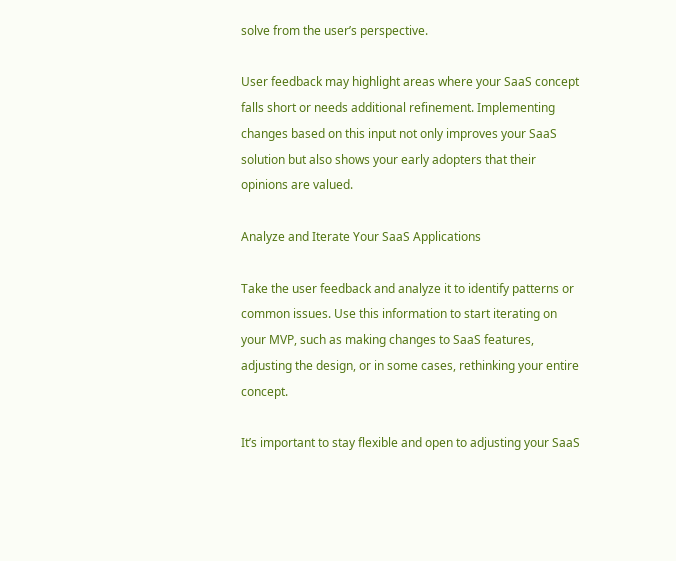solve from the user’s perspective.

User feedback may highlight areas where your SaaS concept falls short or needs additional refinement. Implementing changes based on this input not only improves your SaaS solution but also shows your early adopters that their opinions are valued.

Analyze and Iterate Your SaaS Applications

Take the user feedback and analyze it to identify patterns or common issues. Use this information to start iterating on your MVP, such as making changes to SaaS features, adjusting the design, or in some cases, rethinking your entire concept.

It’s important to stay flexible and open to adjusting your SaaS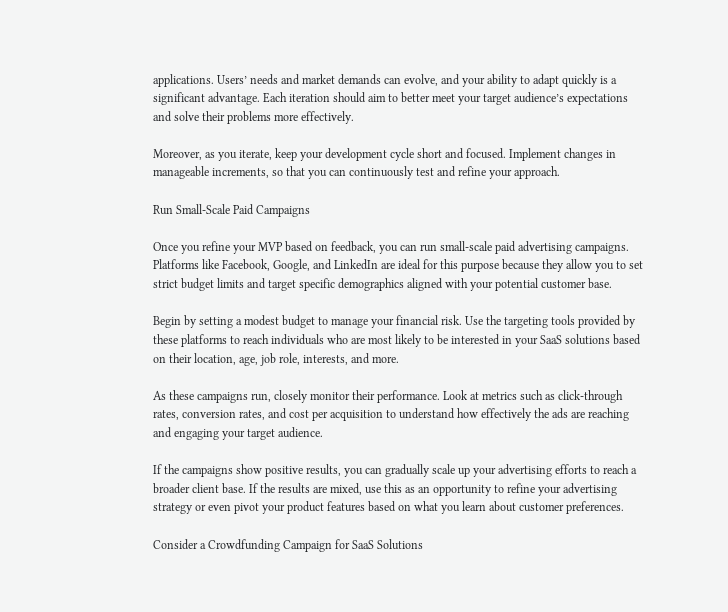applications. Users’ needs and market demands can evolve, and your ability to adapt quickly is a significant advantage. Each iteration should aim to better meet your target audience’s expectations and solve their problems more effectively.

Moreover, as you iterate, keep your development cycle short and focused. Implement changes in manageable increments, so that you can continuously test and refine your approach.

Run Small-Scale Paid Campaigns

Once you refine your MVP based on feedback, you can run small-scale paid advertising campaigns. Platforms like Facebook, Google, and LinkedIn are ideal for this purpose because they allow you to set strict budget limits and target specific demographics aligned with your potential customer base.

Begin by setting a modest budget to manage your financial risk. Use the targeting tools provided by these platforms to reach individuals who are most likely to be interested in your SaaS solutions based on their location, age, job role, interests, and more.

As these campaigns run, closely monitor their performance. Look at metrics such as click-through rates, conversion rates, and cost per acquisition to understand how effectively the ads are reaching and engaging your target audience.

If the campaigns show positive results, you can gradually scale up your advertising efforts to reach a broader client base. If the results are mixed, use this as an opportunity to refine your advertising strategy or even pivot your product features based on what you learn about customer preferences.

Consider a Crowdfunding Campaign for SaaS Solutions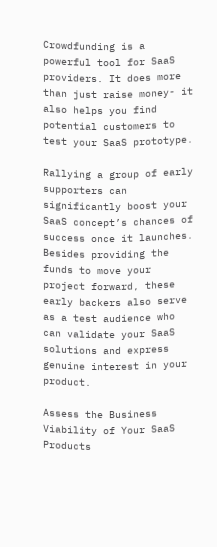Crowdfunding is a powerful tool for SaaS providers. It does more than just raise money- it also helps you find potential customers to test your SaaS prototype.

Rallying a group of early supporters can significantly boost your SaaS concept’s chances of success once it launches. Besides providing the funds to move your project forward, these early backers also serve as a test audience who can validate your SaaS solutions and express genuine interest in your product.

Assess the Business Viability of Your SaaS Products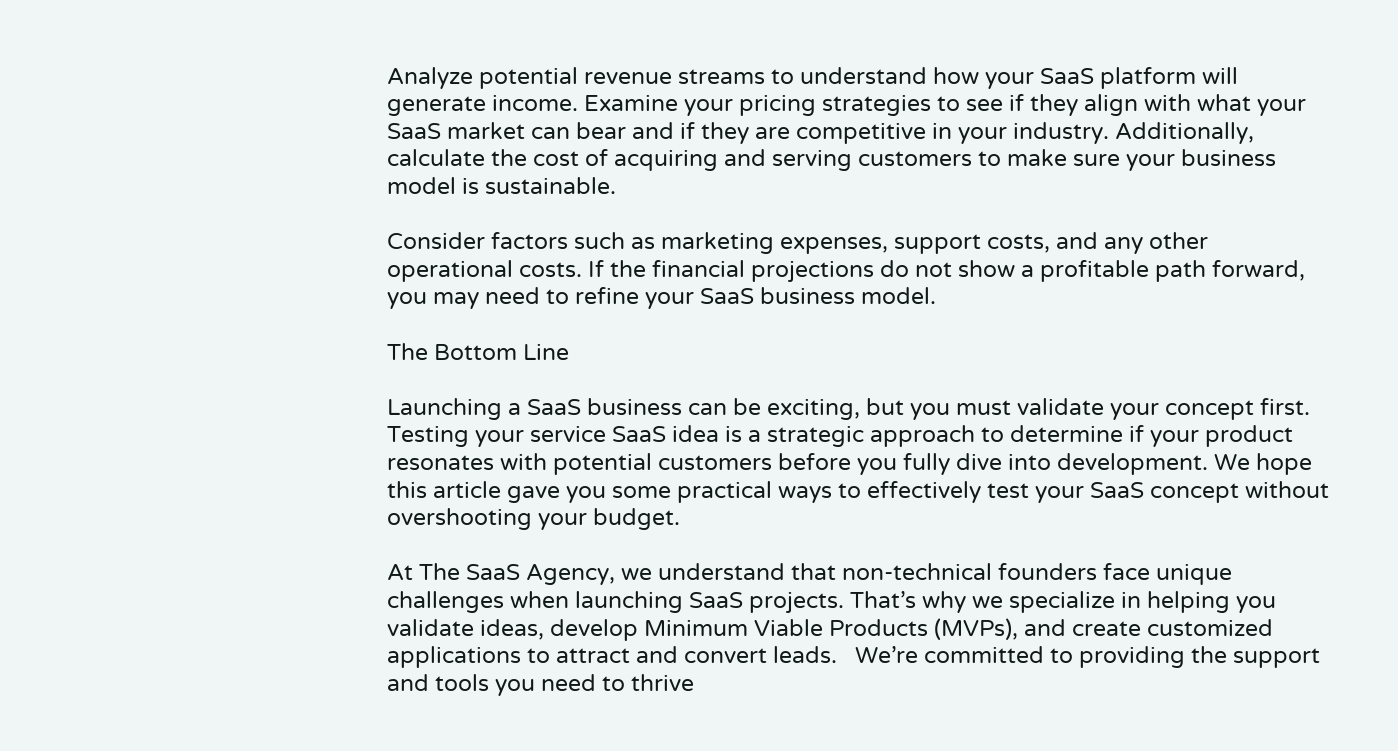Analyze potential revenue streams to understand how your SaaS platform will generate income. Examine your pricing strategies to see if they align with what your SaaS market can bear and if they are competitive in your industry. Additionally, calculate the cost of acquiring and serving customers to make sure your business model is sustainable.

Consider factors such as marketing expenses, support costs, and any other operational costs. If the financial projections do not show a profitable path forward, you may need to refine your SaaS business model.

The Bottom Line

Launching a SaaS business can be exciting, but you must validate your concept first. Testing your service SaaS idea is a strategic approach to determine if your product resonates with potential customers before you fully dive into development. We hope this article gave you some practical ways to effectively test your SaaS concept without overshooting your budget.

At The SaaS Agency, we understand that non-technical founders face unique challenges when launching SaaS projects. That’s why we specialize in helping you validate ideas, develop Minimum Viable Products (MVPs), and create customized applications to attract and convert leads.   We’re committed to providing the support and tools you need to thrive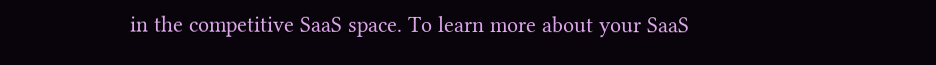in the competitive SaaS space. To learn more about your SaaS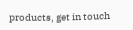products, get in touch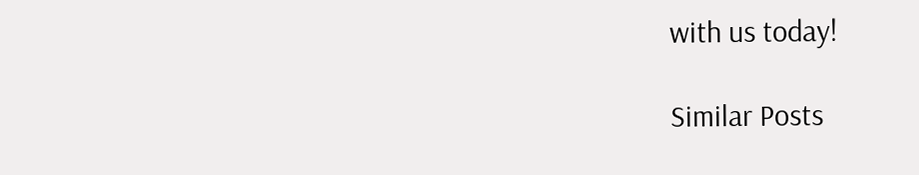with us today!

Similar Posts